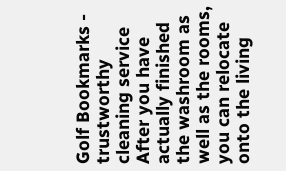Golf Bookmarks - trustworthy cleaning service After you have actually finished the washroom as well as the rooms, you can relocate onto the living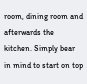room, dining room and afterwards the kitchen. Simply bear in mind to start on top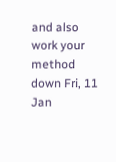and also work your method down Fri, 11 Jan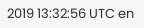2019 13:32:56 UTC en